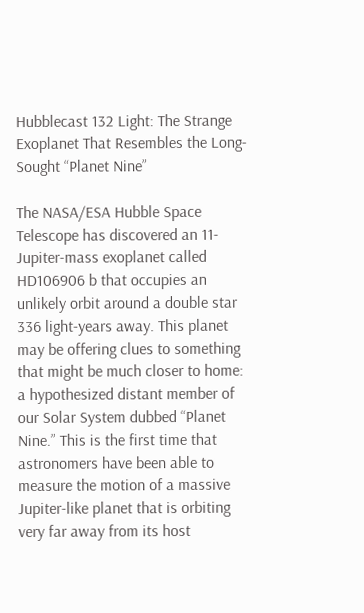Hubblecast 132 Light: The Strange Exoplanet That Resembles the Long-Sought “Planet Nine”

The NASA/ESA Hubble Space Telescope has discovered an 11-Jupiter-mass exoplanet called HD106906 b that occupies an unlikely orbit around a double star 336 light-years away. This planet may be offering clues to something that might be much closer to home: a hypothesized distant member of our Solar System dubbed “Planet Nine.” This is the first time that astronomers have been able to measure the motion of a massive Jupiter-like planet that is orbiting very far away from its host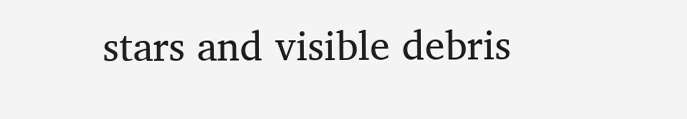stars and visible debris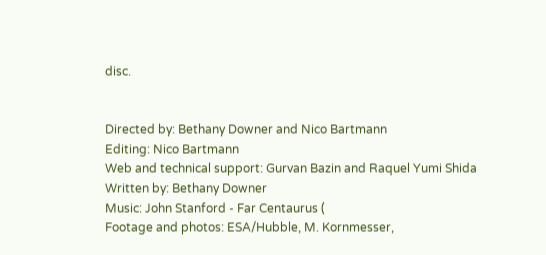disc.


Directed by: Bethany Downer and Nico Bartmann
Editing: Nico Bartmann
Web and technical support: Gurvan Bazin and Raquel Yumi Shida
Written by: Bethany Downer
Music: John Stanford - Far Centaurus (
Footage and photos: ESA/Hubble, M. Kornmesser,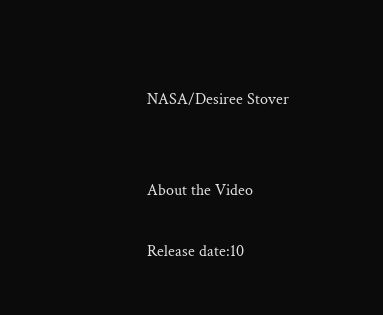NASA/Desiree Stover


About the Video

Release date:10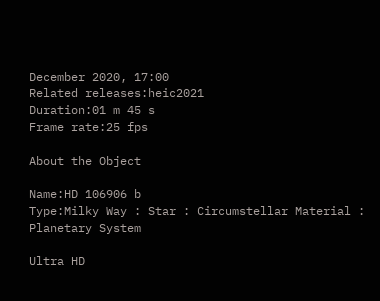December 2020, 17:00
Related releases:heic2021
Duration:01 m 45 s
Frame rate:25 fps

About the Object

Name:HD 106906 b
Type:Milky Way : Star : Circumstellar Material : Planetary System

Ultra HD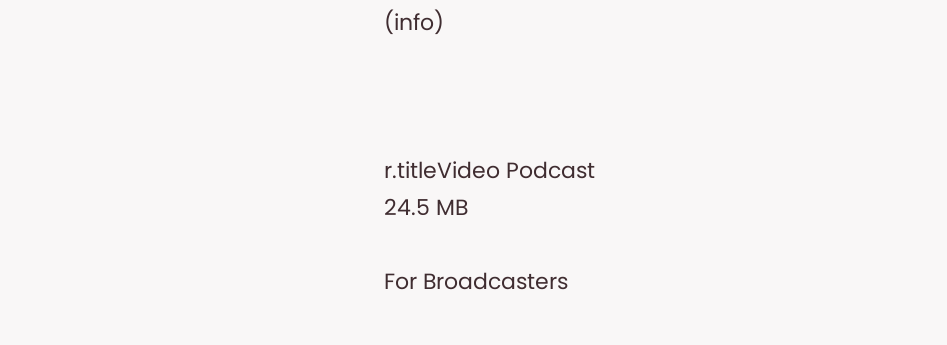(info)



r.titleVideo Podcast
24.5 MB

For Broadcasters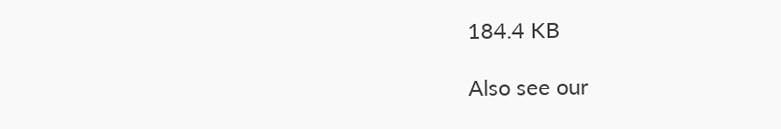184.4 KB

Also see our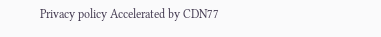Privacy policy Accelerated by CDN77